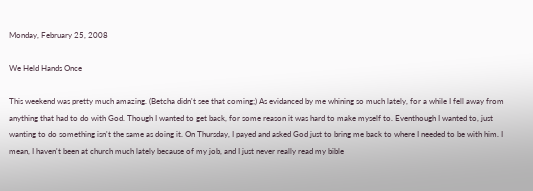Monday, February 25, 2008

We Held Hands Once

This weekend was pretty much amazing. (Betcha didn't see that coming;) As evidanced by me whining so much lately, for a while I fell away from anything that had to do with God. Though I wanted to get back, for some reason it was hard to make myself to. Eventhough I wanted to, just wanting to do something isn't the same as doing it. On Thursday, I payed and asked God just to bring me back to where I needed to be with him. I mean, I haven't been at church much lately because of my job, and I just never really read my bible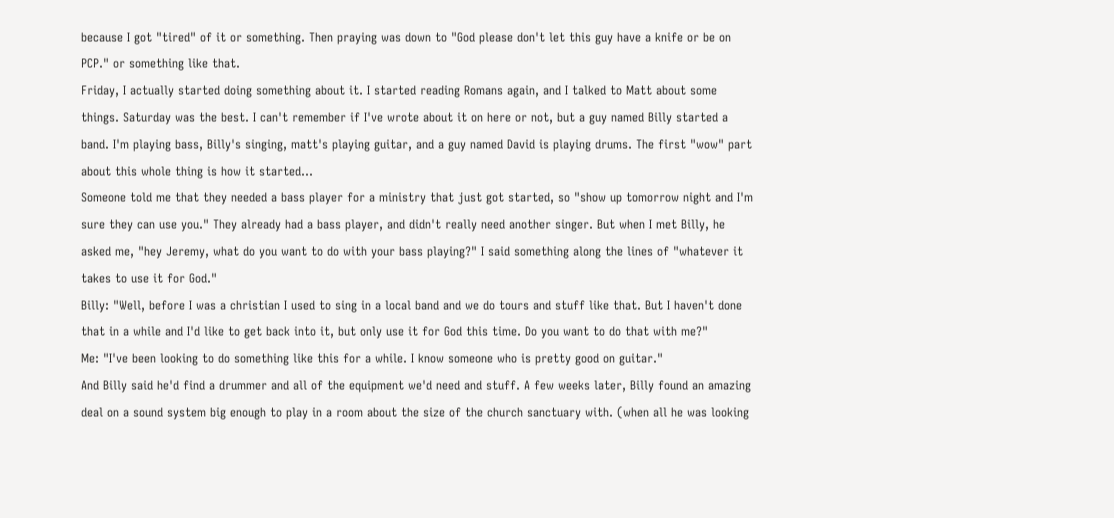because I got "tired" of it or something. Then praying was down to "God please don't let this guy have a knife or be on PCP." or something like that.
Friday, I actually started doing something about it. I started reading Romans again, and I talked to Matt about some things. Saturday was the best. I can't remember if I've wrote about it on here or not, but a guy named Billy started a band. I'm playing bass, Billy's singing, matt's playing guitar, and a guy named David is playing drums. The first "wow" part about this whole thing is how it started...
Someone told me that they needed a bass player for a ministry that just got started, so "show up tomorrow night and I'm sure they can use you." They already had a bass player, and didn't really need another singer. But when I met Billy, he asked me, "hey Jeremy, what do you want to do with your bass playing?" I said something along the lines of "whatever it takes to use it for God."
Billy: "Well, before I was a christian I used to sing in a local band and we do tours and stuff like that. But I haven't done that in a while and I'd like to get back into it, but only use it for God this time. Do you want to do that with me?"
Me: "I've been looking to do something like this for a while. I know someone who is pretty good on guitar."
And Billy said he'd find a drummer and all of the equipment we'd need and stuff. A few weeks later, Billy found an amazing deal on a sound system big enough to play in a room about the size of the church sanctuary with. (when all he was looking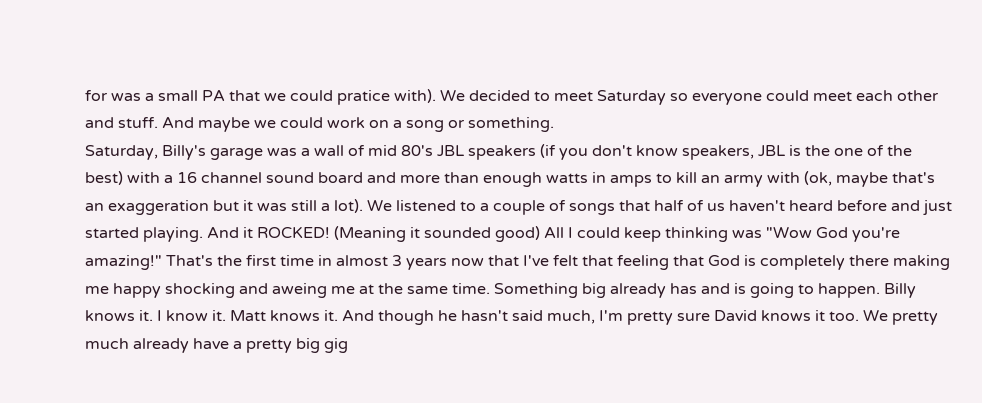for was a small PA that we could pratice with). We decided to meet Saturday so everyone could meet each other and stuff. And maybe we could work on a song or something.
Saturday, Billy's garage was a wall of mid 80's JBL speakers (if you don't know speakers, JBL is the one of the best) with a 16 channel sound board and more than enough watts in amps to kill an army with (ok, maybe that's an exaggeration but it was still a lot). We listened to a couple of songs that half of us haven't heard before and just started playing. And it ROCKED! (Meaning it sounded good) All I could keep thinking was "Wow God you're amazing!" That's the first time in almost 3 years now that I've felt that feeling that God is completely there making me happy shocking and aweing me at the same time. Something big already has and is going to happen. Billy knows it. I know it. Matt knows it. And though he hasn't said much, I'm pretty sure David knows it too. We pretty much already have a pretty big gig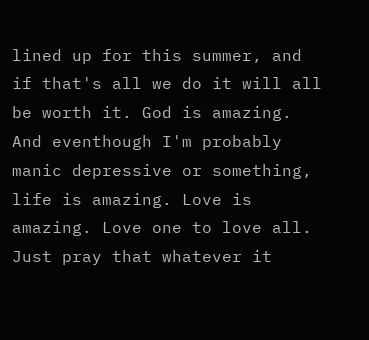lined up for this summer, and if that's all we do it will all be worth it. God is amazing. And eventhough I'm probably manic depressive or something, life is amazing. Love is amazing. Love one to love all.
Just pray that whatever it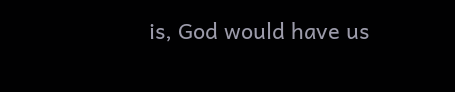is, God would have us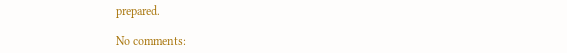prepared.

No comments: